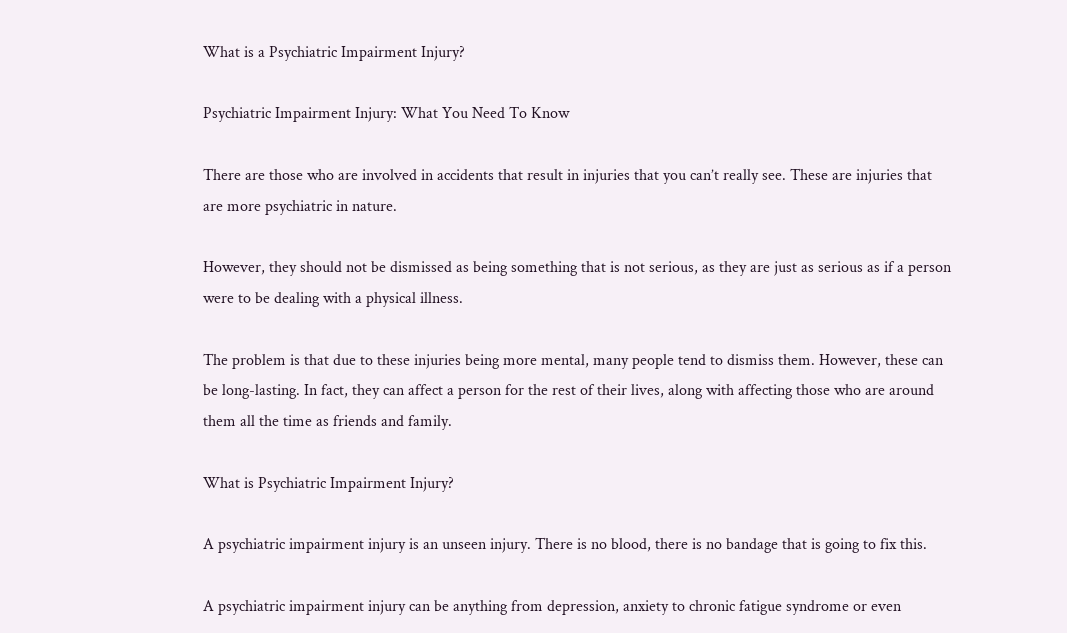What is a Psychiatric Impairment Injury?

Psychiatric Impairment Injury: What You Need To Know

There are those who are involved in accidents that result in injuries that you can’t really see. These are injuries that are more psychiatric in nature.

However, they should not be dismissed as being something that is not serious, as they are just as serious as if a person were to be dealing with a physical illness.

The problem is that due to these injuries being more mental, many people tend to dismiss them. However, these can be long-lasting. In fact, they can affect a person for the rest of their lives, along with affecting those who are around them all the time as friends and family.

What is Psychiatric Impairment Injury?

A psychiatric impairment injury is an unseen injury. There is no blood, there is no bandage that is going to fix this.

A psychiatric impairment injury can be anything from depression, anxiety to chronic fatigue syndrome or even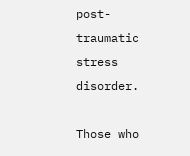post-traumatic stress disorder.

Those who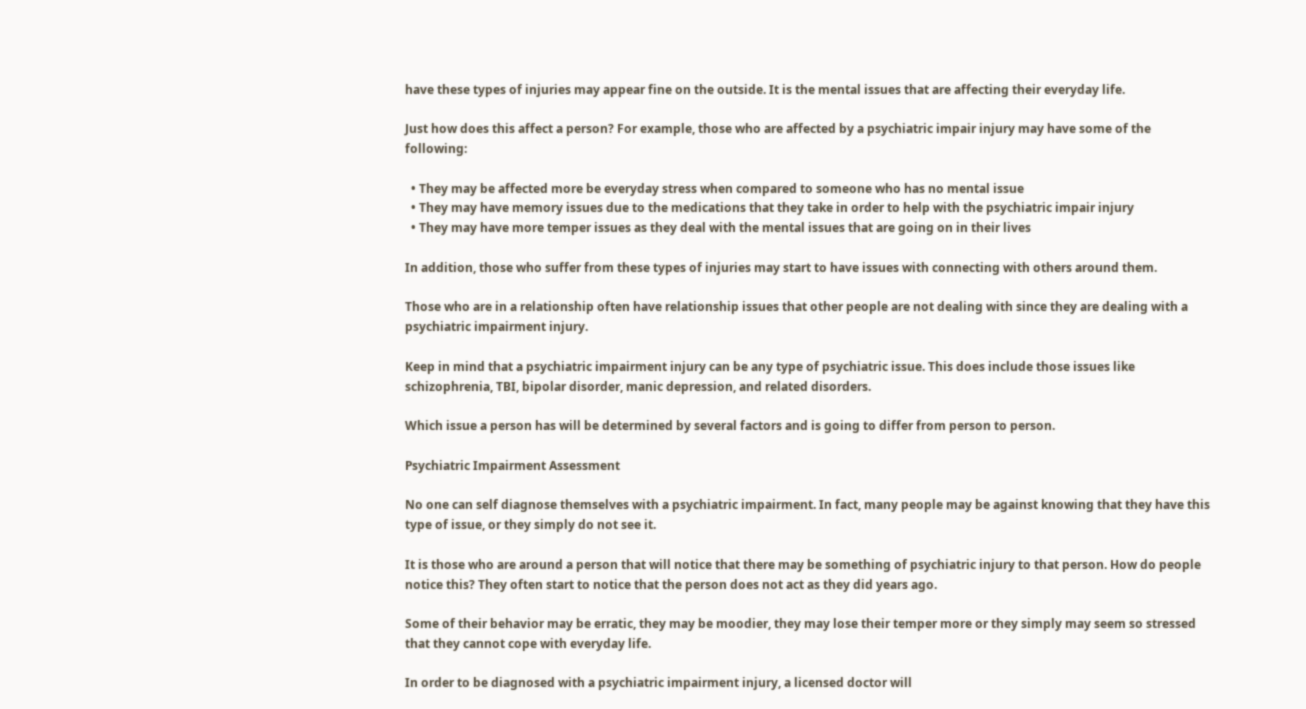have these types of injuries may appear fine on the outside. It is the mental issues that are affecting their everyday life.

Just how does this affect a person? For example, those who are affected by a psychiatric impair injury may have some of the following:

  • They may be affected more be everyday stress when compared to someone who has no mental issue
  • They may have memory issues due to the medications that they take in order to help with the psychiatric impair injury
  • They may have more temper issues as they deal with the mental issues that are going on in their lives

In addition, those who suffer from these types of injuries may start to have issues with connecting with others around them.

Those who are in a relationship often have relationship issues that other people are not dealing with since they are dealing with a psychiatric impairment injury.

Keep in mind that a psychiatric impairment injury can be any type of psychiatric issue. This does include those issues like schizophrenia, TBI, bipolar disorder, manic depression, and related disorders.

Which issue a person has will be determined by several factors and is going to differ from person to person.

Psychiatric Impairment Assessment

No one can self diagnose themselves with a psychiatric impairment. In fact, many people may be against knowing that they have this type of issue, or they simply do not see it.

It is those who are around a person that will notice that there may be something of psychiatric injury to that person. How do people notice this? They often start to notice that the person does not act as they did years ago.

Some of their behavior may be erratic, they may be moodier, they may lose their temper more or they simply may seem so stressed that they cannot cope with everyday life.

In order to be diagnosed with a psychiatric impairment injury, a licensed doctor will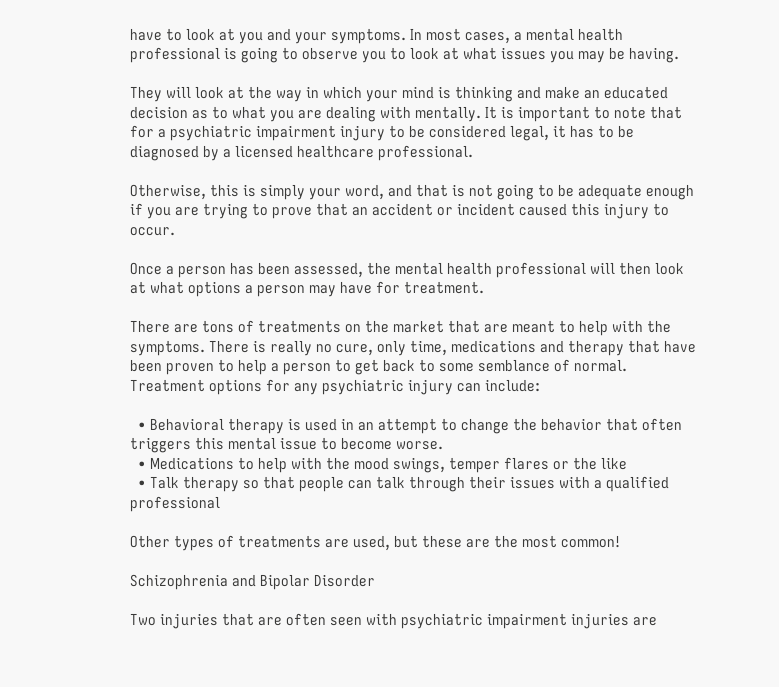have to look at you and your symptoms. In most cases, a mental health professional is going to observe you to look at what issues you may be having.

They will look at the way in which your mind is thinking and make an educated decision as to what you are dealing with mentally. It is important to note that for a psychiatric impairment injury to be considered legal, it has to be diagnosed by a licensed healthcare professional.

Otherwise, this is simply your word, and that is not going to be adequate enough if you are trying to prove that an accident or incident caused this injury to occur.

Once a person has been assessed, the mental health professional will then look at what options a person may have for treatment.

There are tons of treatments on the market that are meant to help with the symptoms. There is really no cure, only time, medications and therapy that have been proven to help a person to get back to some semblance of normal. Treatment options for any psychiatric injury can include:

  • Behavioral therapy is used in an attempt to change the behavior that often triggers this mental issue to become worse.
  • Medications to help with the mood swings, temper flares or the like
  • Talk therapy so that people can talk through their issues with a qualified professional

Other types of treatments are used, but these are the most common!

Schizophrenia and Bipolar Disorder

Two injuries that are often seen with psychiatric impairment injuries are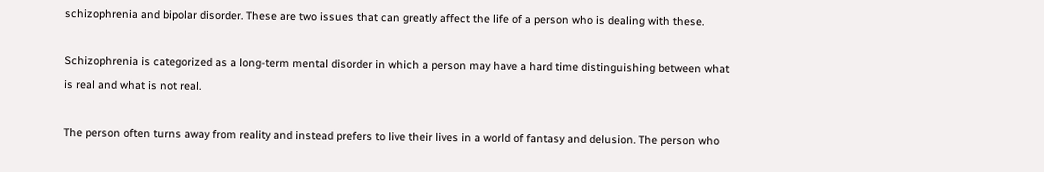schizophrenia and bipolar disorder. These are two issues that can greatly affect the life of a person who is dealing with these.

Schizophrenia is categorized as a long-term mental disorder in which a person may have a hard time distinguishing between what is real and what is not real.

The person often turns away from reality and instead prefers to live their lives in a world of fantasy and delusion. The person who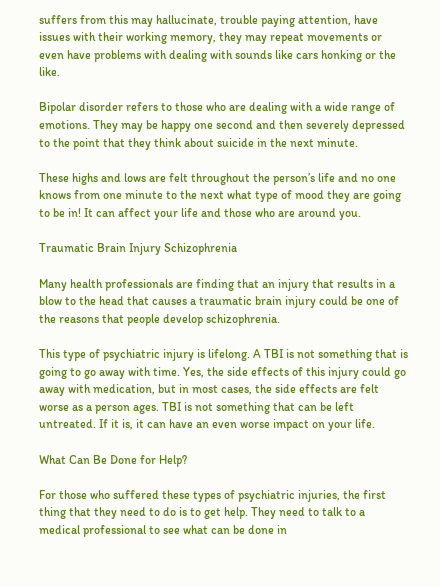suffers from this may hallucinate, trouble paying attention, have issues with their working memory, they may repeat movements or even have problems with dealing with sounds like cars honking or the like.

Bipolar disorder refers to those who are dealing with a wide range of emotions. They may be happy one second and then severely depressed to the point that they think about suicide in the next minute.

These highs and lows are felt throughout the person’s life and no one knows from one minute to the next what type of mood they are going to be in! It can affect your life and those who are around you.

Traumatic Brain Injury Schizophrenia

Many health professionals are finding that an injury that results in a blow to the head that causes a traumatic brain injury could be one of the reasons that people develop schizophrenia.

This type of psychiatric injury is lifelong. A TBI is not something that is going to go away with time. Yes, the side effects of this injury could go away with medication, but in most cases, the side effects are felt worse as a person ages. TBI is not something that can be left untreated. If it is, it can have an even worse impact on your life.

What Can Be Done for Help?

For those who suffered these types of psychiatric injuries, the first thing that they need to do is to get help. They need to talk to a medical professional to see what can be done in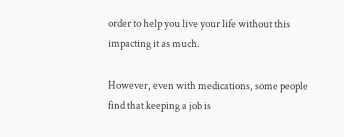order to help you live your life without this impacting it as much.

However, even with medications, some people find that keeping a job is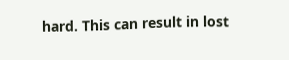hard. This can result in lost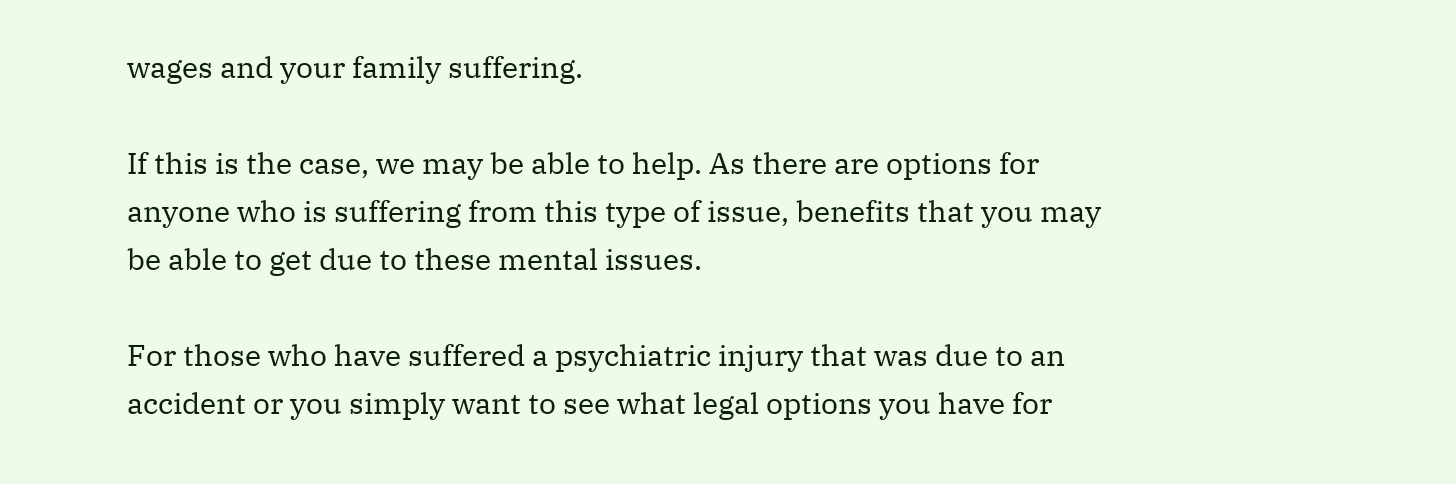wages and your family suffering.

If this is the case, we may be able to help. As there are options for anyone who is suffering from this type of issue, benefits that you may be able to get due to these mental issues.

For those who have suffered a psychiatric injury that was due to an accident or you simply want to see what legal options you have for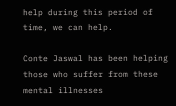help during this period of time, we can help.

Conte Jaswal has been helping those who suffer from these mental illnesses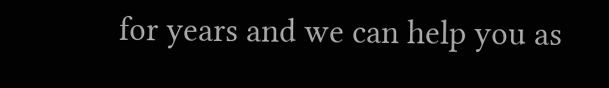for years and we can help you as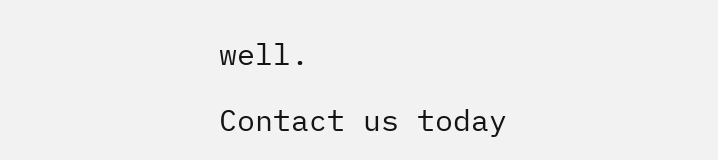well.

Contact us today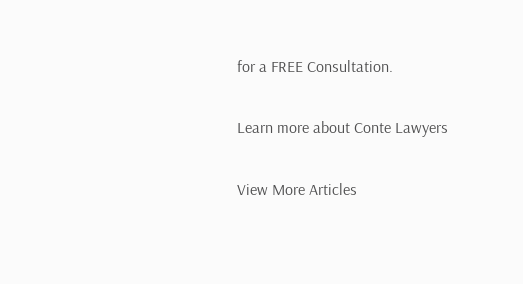for a FREE Consultation.

Learn more about Conte Lawyers

View More Articles